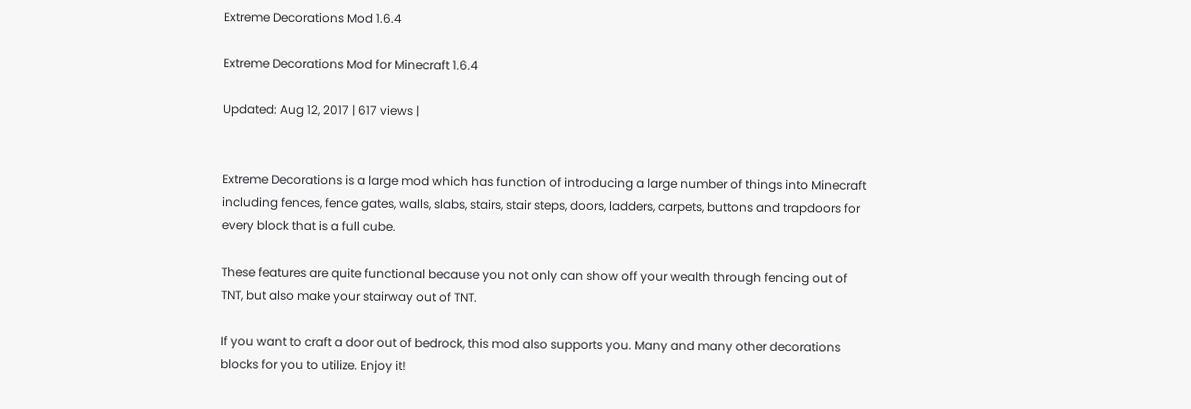Extreme Decorations Mod 1.6.4

Extreme Decorations Mod for Minecraft 1.6.4

Updated: Aug 12, 2017 | 617 views |


Extreme Decorations is a large mod which has function of introducing a large number of things into Minecraft including fences, fence gates, walls, slabs, stairs, stair steps, doors, ladders, carpets, buttons and trapdoors for every block that is a full cube.

These features are quite functional because you not only can show off your wealth through fencing out of TNT, but also make your stairway out of TNT.

If you want to craft a door out of bedrock, this mod also supports you. Many and many other decorations blocks for you to utilize. Enjoy it!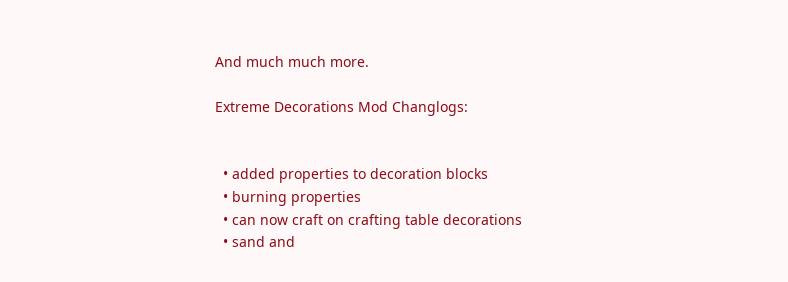And much much more.

Extreme Decorations Mod Changlogs:


  • added properties to decoration blocks
  • burning properties
  • can now craft on crafting table decorations
  • sand and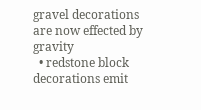gravel decorations are now effected by gravity
  • redstone block decorations emit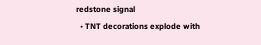redstone signal
  • TNT decorations explode with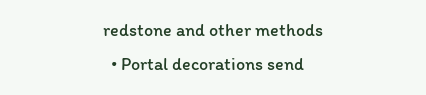redstone and other methods
  • Portal decorations send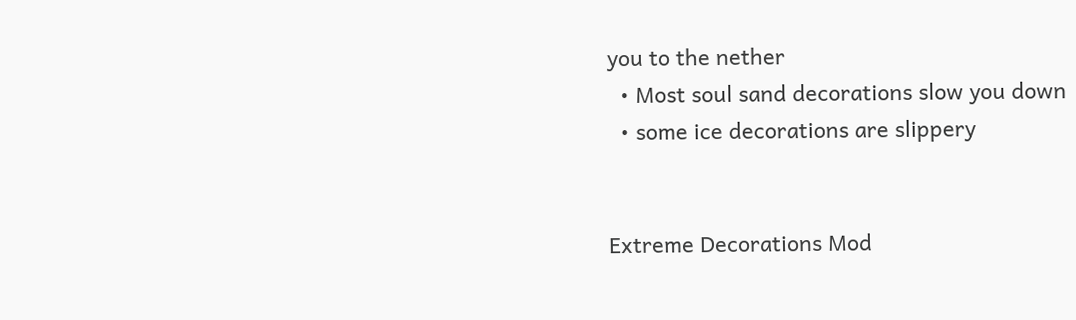you to the nether
  • Most soul sand decorations slow you down
  • some ice decorations are slippery


Extreme Decorations Mod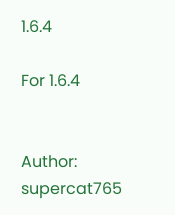1.6.4

For 1.6.4


Author: supercat765